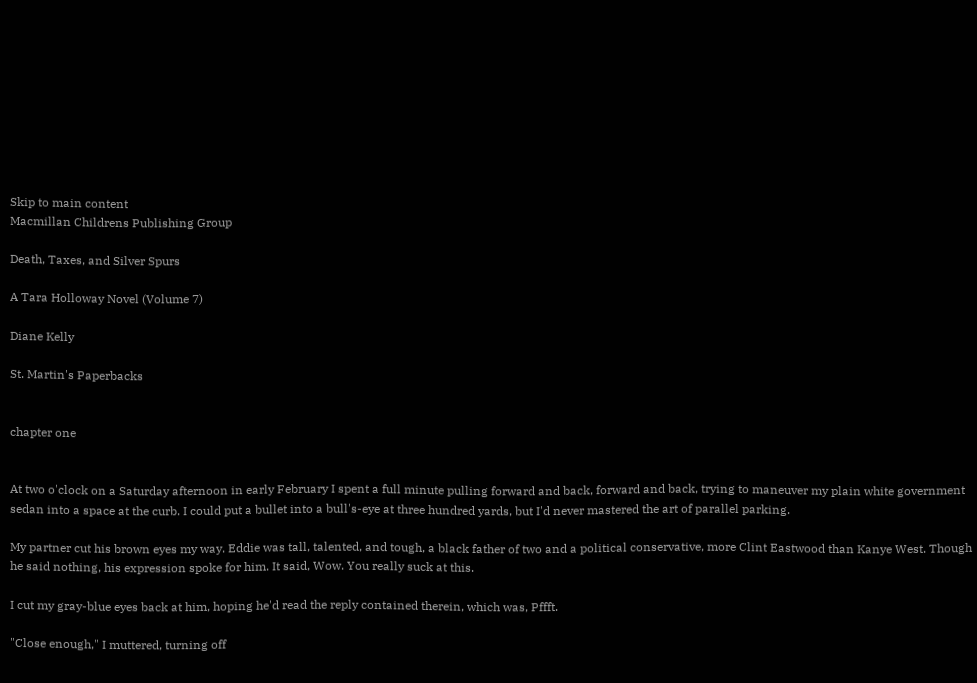Skip to main content
Macmillan Childrens Publishing Group

Death, Taxes, and Silver Spurs

A Tara Holloway Novel (Volume 7)

Diane Kelly

St. Martin's Paperbacks


chapter one


At two o'clock on a Saturday afternoon in early February I spent a full minute pulling forward and back, forward and back, trying to maneuver my plain white government sedan into a space at the curb. I could put a bullet into a bull's-eye at three hundred yards, but I'd never mastered the art of parallel parking.

My partner cut his brown eyes my way. Eddie was tall, talented, and tough, a black father of two and a political conservative, more Clint Eastwood than Kanye West. Though he said nothing, his expression spoke for him. It said, Wow. You really suck at this.

I cut my gray-blue eyes back at him, hoping he'd read the reply contained therein, which was, Pffft.

"Close enough," I muttered, turning off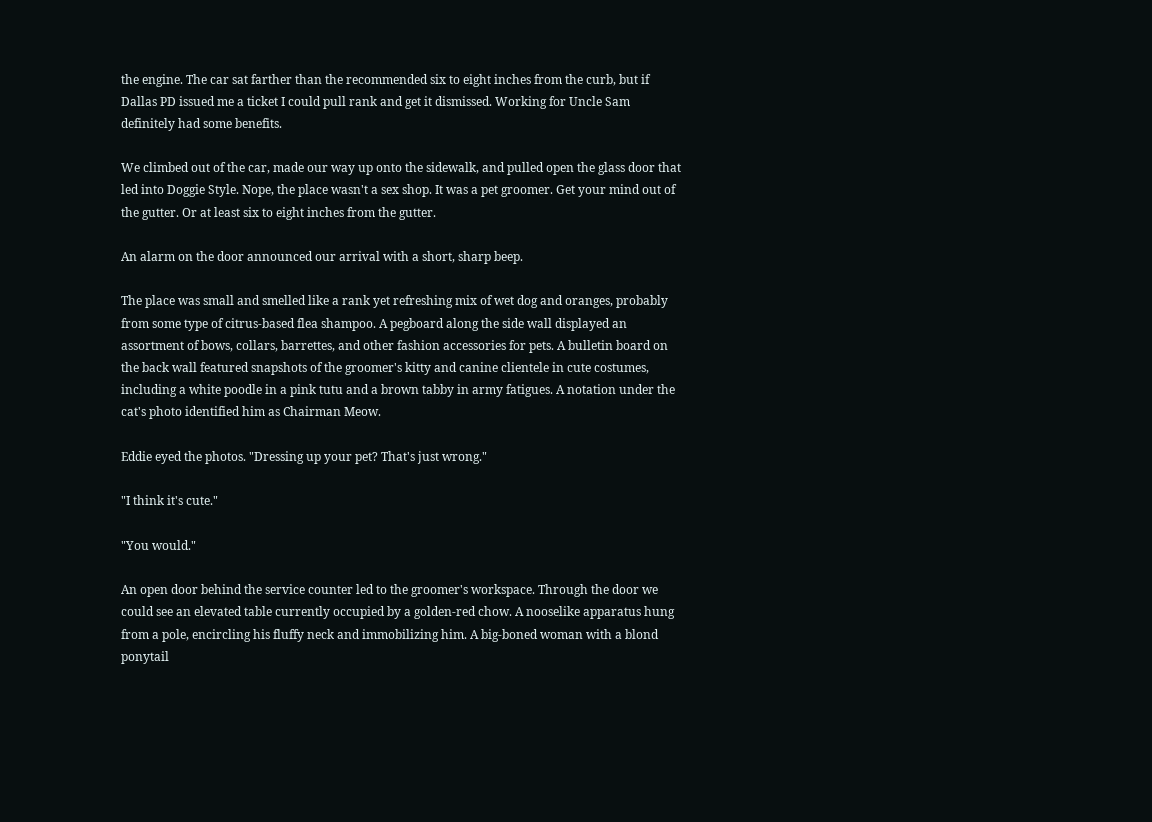the engine. The car sat farther than the recommended six to eight inches from the curb, but if Dallas PD issued me a ticket I could pull rank and get it dismissed. Working for Uncle Sam definitely had some benefits.

We climbed out of the car, made our way up onto the sidewalk, and pulled open the glass door that led into Doggie Style. Nope, the place wasn't a sex shop. It was a pet groomer. Get your mind out of the gutter. Or at least six to eight inches from the gutter.

An alarm on the door announced our arrival with a short, sharp beep.

The place was small and smelled like a rank yet refreshing mix of wet dog and oranges, probably from some type of citrus-based flea shampoo. A pegboard along the side wall displayed an assortment of bows, collars, barrettes, and other fashion accessories for pets. A bulletin board on the back wall featured snapshots of the groomer's kitty and canine clientele in cute costumes, including a white poodle in a pink tutu and a brown tabby in army fatigues. A notation under the cat's photo identified him as Chairman Meow.

Eddie eyed the photos. "Dressing up your pet? That's just wrong."

"I think it's cute."

"You would."

An open door behind the service counter led to the groomer's workspace. Through the door we could see an elevated table currently occupied by a golden-red chow. A nooselike apparatus hung from a pole, encircling his fluffy neck and immobilizing him. A big-boned woman with a blond ponytail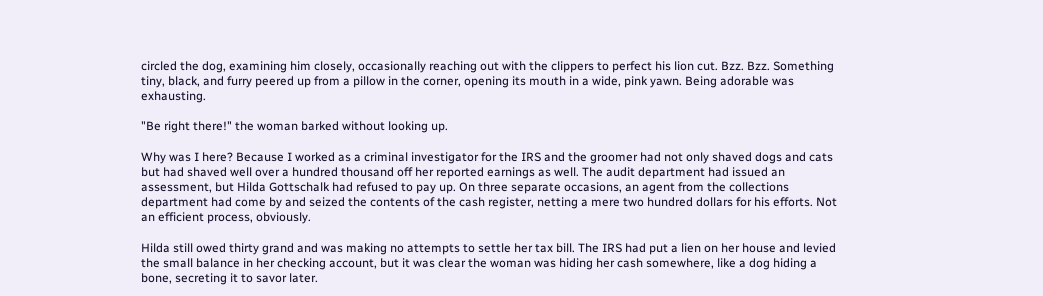circled the dog, examining him closely, occasionally reaching out with the clippers to perfect his lion cut. Bzz. Bzz. Something tiny, black, and furry peered up from a pillow in the corner, opening its mouth in a wide, pink yawn. Being adorable was exhausting.

"Be right there!" the woman barked without looking up.

Why was I here? Because I worked as a criminal investigator for the IRS and the groomer had not only shaved dogs and cats but had shaved well over a hundred thousand off her reported earnings as well. The audit department had issued an assessment, but Hilda Gottschalk had refused to pay up. On three separate occasions, an agent from the collections department had come by and seized the contents of the cash register, netting a mere two hundred dollars for his efforts. Not an efficient process, obviously.

Hilda still owed thirty grand and was making no attempts to settle her tax bill. The IRS had put a lien on her house and levied the small balance in her checking account, but it was clear the woman was hiding her cash somewhere, like a dog hiding a bone, secreting it to savor later.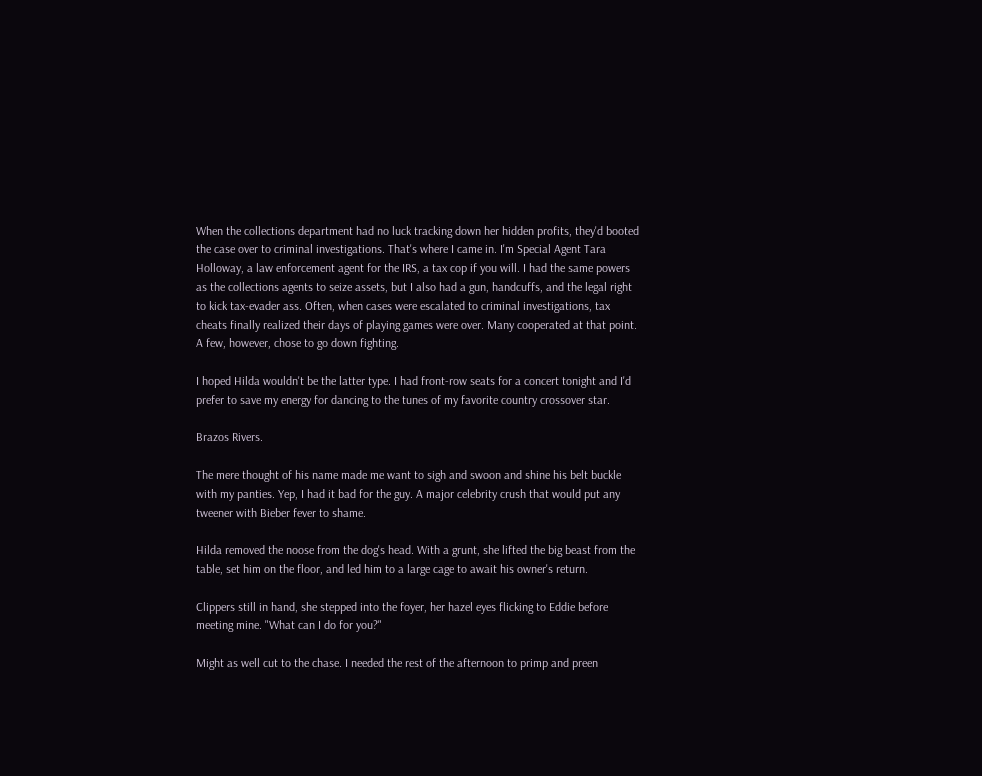When the collections department had no luck tracking down her hidden profits, they'd booted the case over to criminal investigations. That's where I came in. I'm Special Agent Tara Holloway, a law enforcement agent for the IRS, a tax cop if you will. I had the same powers as the collections agents to seize assets, but I also had a gun, handcuffs, and the legal right to kick tax-evader ass. Often, when cases were escalated to criminal investigations, tax cheats finally realized their days of playing games were over. Many cooperated at that point. A few, however, chose to go down fighting.

I hoped Hilda wouldn't be the latter type. I had front-row seats for a concert tonight and I'd prefer to save my energy for dancing to the tunes of my favorite country crossover star.

Brazos Rivers.

The mere thought of his name made me want to sigh and swoon and shine his belt buckle with my panties. Yep, I had it bad for the guy. A major celebrity crush that would put any tweener with Bieber fever to shame.

Hilda removed the noose from the dog's head. With a grunt, she lifted the big beast from the table, set him on the floor, and led him to a large cage to await his owner's return.

Clippers still in hand, she stepped into the foyer, her hazel eyes flicking to Eddie before meeting mine. "What can I do for you?"

Might as well cut to the chase. I needed the rest of the afternoon to primp and preen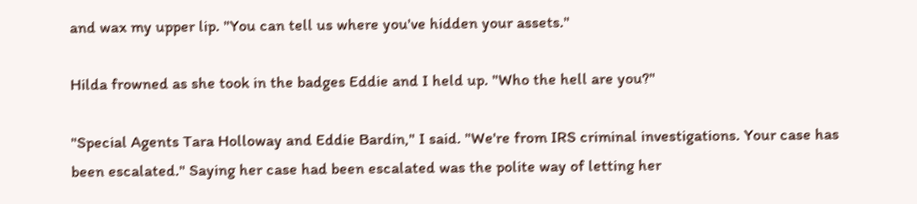and wax my upper lip. "You can tell us where you've hidden your assets."

Hilda frowned as she took in the badges Eddie and I held up. "Who the hell are you?"

"Special Agents Tara Holloway and Eddie Bardin," I said. "We're from IRS criminal investigations. Your case has been escalated." Saying her case had been escalated was the polite way of letting her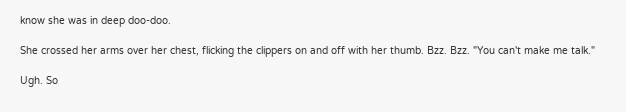know she was in deep doo-doo.

She crossed her arms over her chest, flicking the clippers on and off with her thumb. Bzz. Bzz. "You can't make me talk."

Ugh. So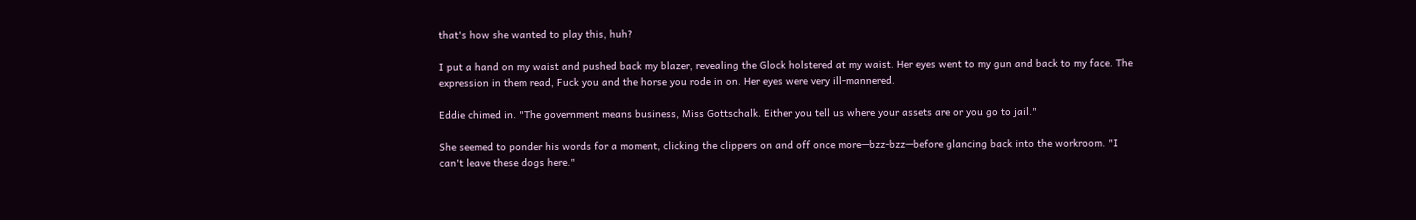that's how she wanted to play this, huh?

I put a hand on my waist and pushed back my blazer, revealing the Glock holstered at my waist. Her eyes went to my gun and back to my face. The expression in them read, Fuck you and the horse you rode in on. Her eyes were very ill-mannered.

Eddie chimed in. "The government means business, Miss Gottschalk. Either you tell us where your assets are or you go to jail."

She seemed to ponder his words for a moment, clicking the clippers on and off once more—bzz-bzz—before glancing back into the workroom. "I can't leave these dogs here."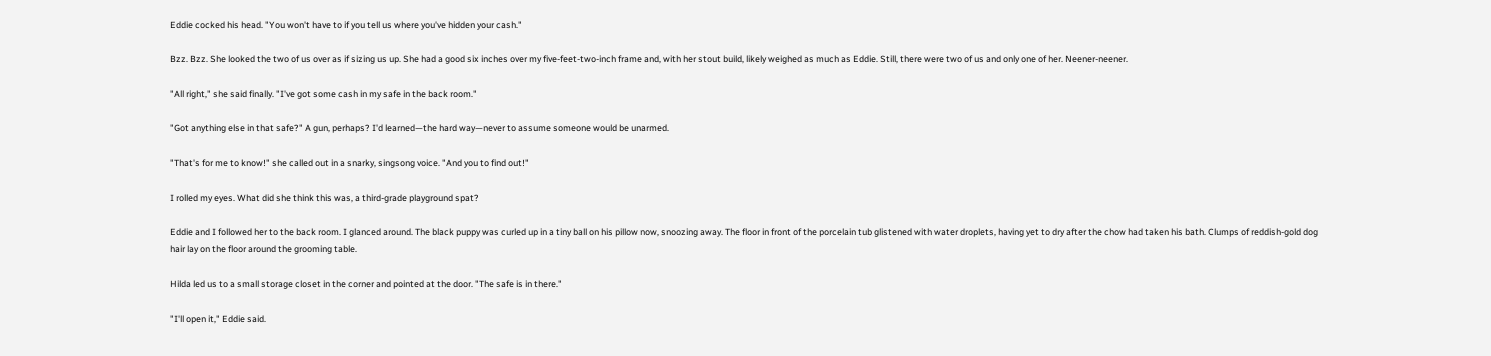Eddie cocked his head. "You won't have to if you tell us where you've hidden your cash."

Bzz. Bzz. She looked the two of us over as if sizing us up. She had a good six inches over my five-feet-two-inch frame and, with her stout build, likely weighed as much as Eddie. Still, there were two of us and only one of her. Neener-neener.

"All right," she said finally. "I've got some cash in my safe in the back room."

"Got anything else in that safe?" A gun, perhaps? I'd learned—the hard way—never to assume someone would be unarmed.

"That's for me to know!" she called out in a snarky, singsong voice. "And you to find out!"

I rolled my eyes. What did she think this was, a third-grade playground spat?

Eddie and I followed her to the back room. I glanced around. The black puppy was curled up in a tiny ball on his pillow now, snoozing away. The floor in front of the porcelain tub glistened with water droplets, having yet to dry after the chow had taken his bath. Clumps of reddish-gold dog hair lay on the floor around the grooming table.

Hilda led us to a small storage closet in the corner and pointed at the door. "The safe is in there."

"I'll open it," Eddie said.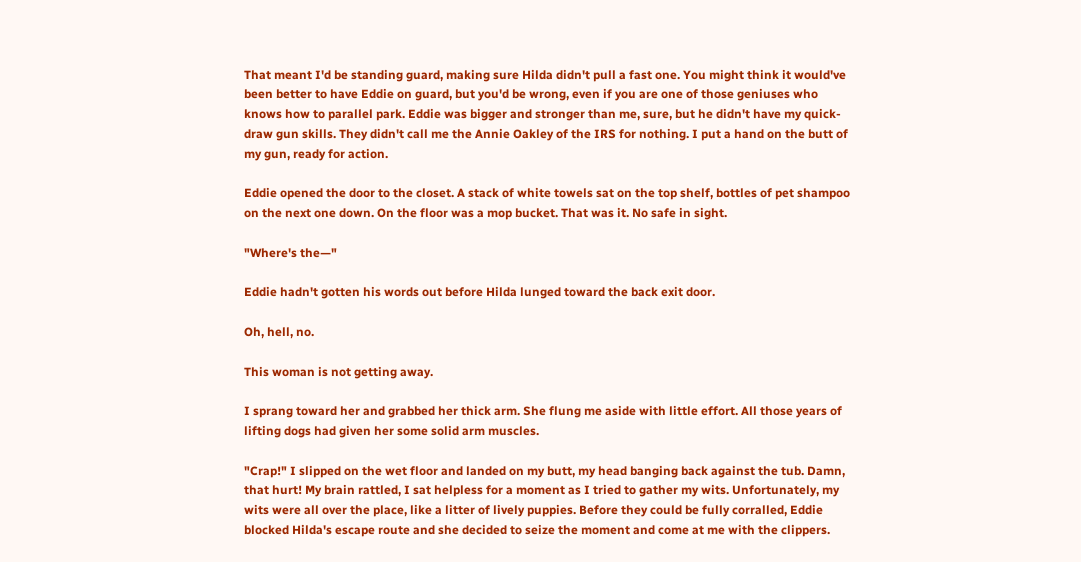That meant I'd be standing guard, making sure Hilda didn't pull a fast one. You might think it would've been better to have Eddie on guard, but you'd be wrong, even if you are one of those geniuses who knows how to parallel park. Eddie was bigger and stronger than me, sure, but he didn't have my quick-draw gun skills. They didn't call me the Annie Oakley of the IRS for nothing. I put a hand on the butt of my gun, ready for action.

Eddie opened the door to the closet. A stack of white towels sat on the top shelf, bottles of pet shampoo on the next one down. On the floor was a mop bucket. That was it. No safe in sight.

"Where's the—"

Eddie hadn't gotten his words out before Hilda lunged toward the back exit door.

Oh, hell, no.

This woman is not getting away.

I sprang toward her and grabbed her thick arm. She flung me aside with little effort. All those years of lifting dogs had given her some solid arm muscles.

"Crap!" I slipped on the wet floor and landed on my butt, my head banging back against the tub. Damn, that hurt! My brain rattled, I sat helpless for a moment as I tried to gather my wits. Unfortunately, my wits were all over the place, like a litter of lively puppies. Before they could be fully corralled, Eddie blocked Hilda's escape route and she decided to seize the moment and come at me with the clippers.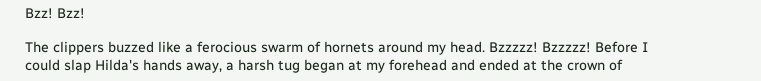Bzz! Bzz!

The clippers buzzed like a ferocious swarm of hornets around my head. Bzzzzz! Bzzzzz! Before I could slap Hilda's hands away, a harsh tug began at my forehead and ended at the crown of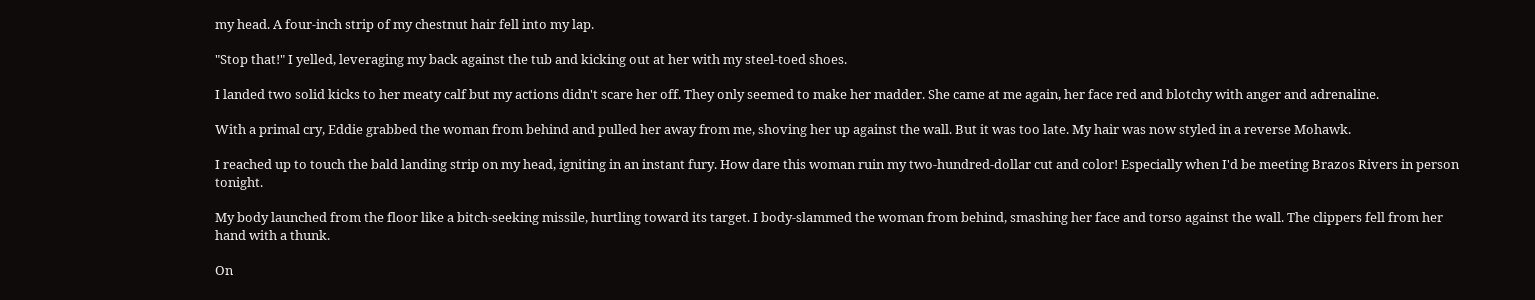my head. A four-inch strip of my chestnut hair fell into my lap.

"Stop that!" I yelled, leveraging my back against the tub and kicking out at her with my steel-toed shoes.

I landed two solid kicks to her meaty calf but my actions didn't scare her off. They only seemed to make her madder. She came at me again, her face red and blotchy with anger and adrenaline.

With a primal cry, Eddie grabbed the woman from behind and pulled her away from me, shoving her up against the wall. But it was too late. My hair was now styled in a reverse Mohawk.

I reached up to touch the bald landing strip on my head, igniting in an instant fury. How dare this woman ruin my two-hundred-dollar cut and color! Especially when I'd be meeting Brazos Rivers in person tonight.

My body launched from the floor like a bitch-seeking missile, hurtling toward its target. I body-slammed the woman from behind, smashing her face and torso against the wall. The clippers fell from her hand with a thunk.

On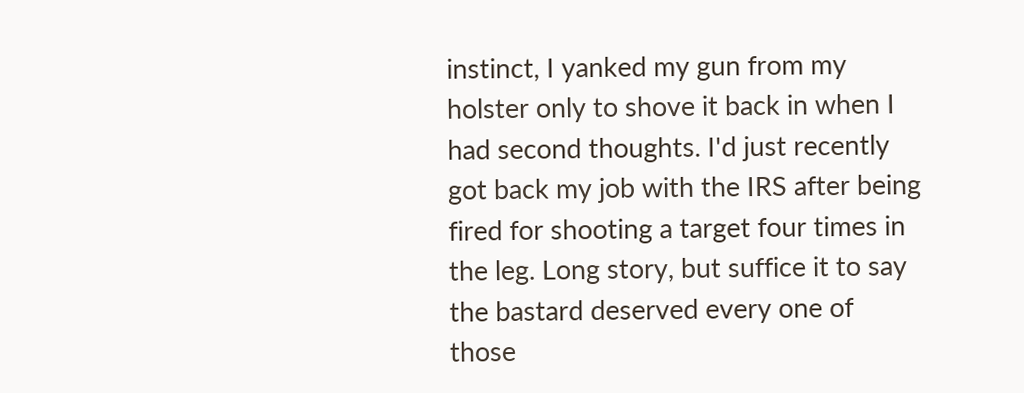instinct, I yanked my gun from my holster only to shove it back in when I had second thoughts. I'd just recently got back my job with the IRS after being fired for shooting a target four times in the leg. Long story, but suffice it to say the bastard deserved every one of those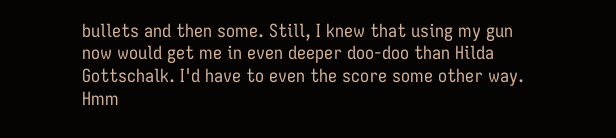bullets and then some. Still, I knew that using my gun now would get me in even deeper doo-doo than Hilda Gottschalk. I'd have to even the score some other way. Hmm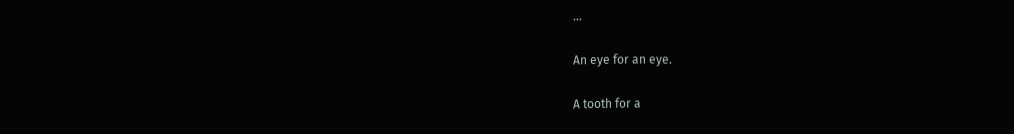…

An eye for an eye.

A tooth for a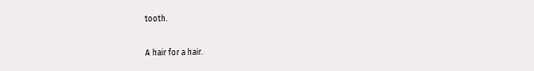tooth.

A hair for a hair.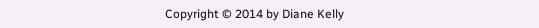Copyright © 2014 by Diane Kelly